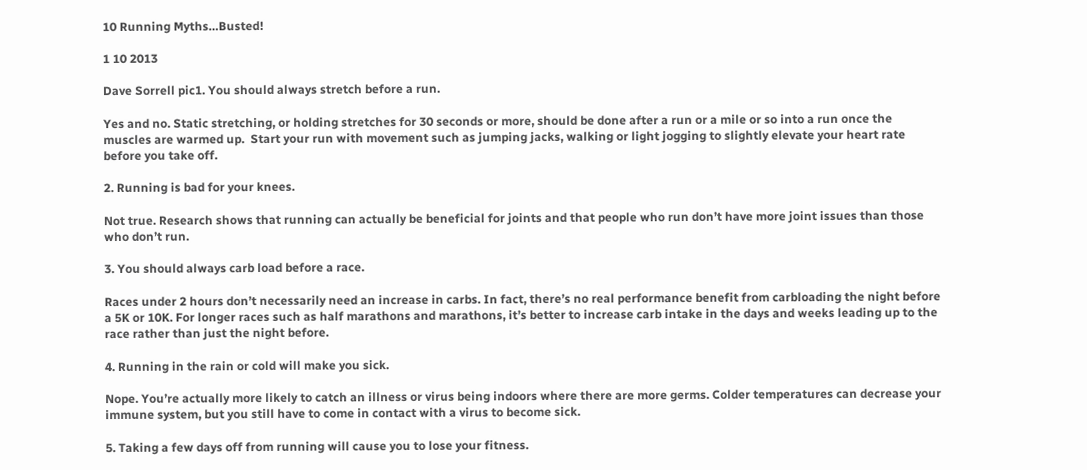10 Running Myths…Busted!

1 10 2013

Dave Sorrell pic1. You should always stretch before a run.

Yes and no. Static stretching, or holding stretches for 30 seconds or more, should be done after a run or a mile or so into a run once the muscles are warmed up.  Start your run with movement such as jumping jacks, walking or light jogging to slightly elevate your heart rate before you take off.

2. Running is bad for your knees.

Not true. Research shows that running can actually be beneficial for joints and that people who run don’t have more joint issues than those who don’t run.

3. You should always carb load before a race.

Races under 2 hours don’t necessarily need an increase in carbs. In fact, there’s no real performance benefit from carbloading the night before a 5K or 10K. For longer races such as half marathons and marathons, it’s better to increase carb intake in the days and weeks leading up to the race rather than just the night before.

4. Running in the rain or cold will make you sick.

Nope. You’re actually more likely to catch an illness or virus being indoors where there are more germs. Colder temperatures can decrease your immune system, but you still have to come in contact with a virus to become sick.

5. Taking a few days off from running will cause you to lose your fitness.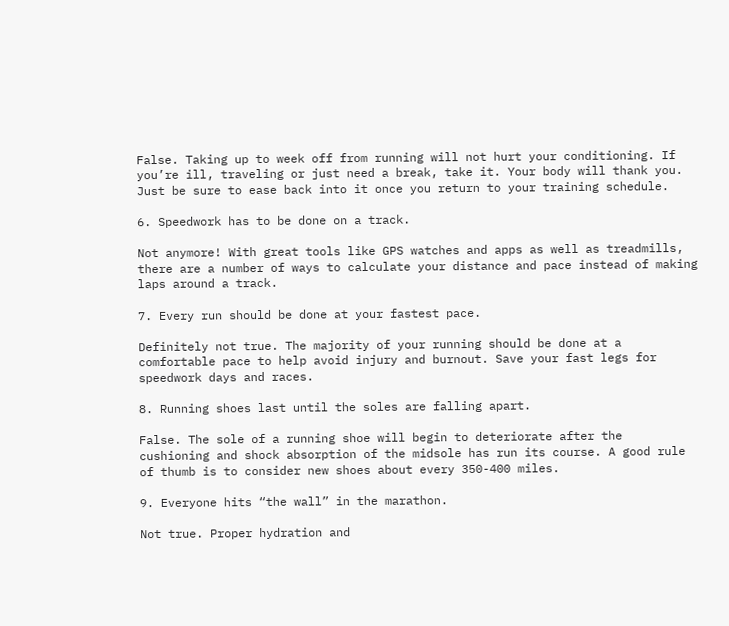False. Taking up to week off from running will not hurt your conditioning. If you’re ill, traveling or just need a break, take it. Your body will thank you. Just be sure to ease back into it once you return to your training schedule.

6. Speedwork has to be done on a track.

Not anymore! With great tools like GPS watches and apps as well as treadmills, there are a number of ways to calculate your distance and pace instead of making laps around a track.

7. Every run should be done at your fastest pace.

Definitely not true. The majority of your running should be done at a comfortable pace to help avoid injury and burnout. Save your fast legs for speedwork days and races.

8. Running shoes last until the soles are falling apart.

False. The sole of a running shoe will begin to deteriorate after the  cushioning and shock absorption of the midsole has run its course. A good rule of thumb is to consider new shoes about every 350-400 miles.

9. Everyone hits “the wall” in the marathon.

Not true. Proper hydration and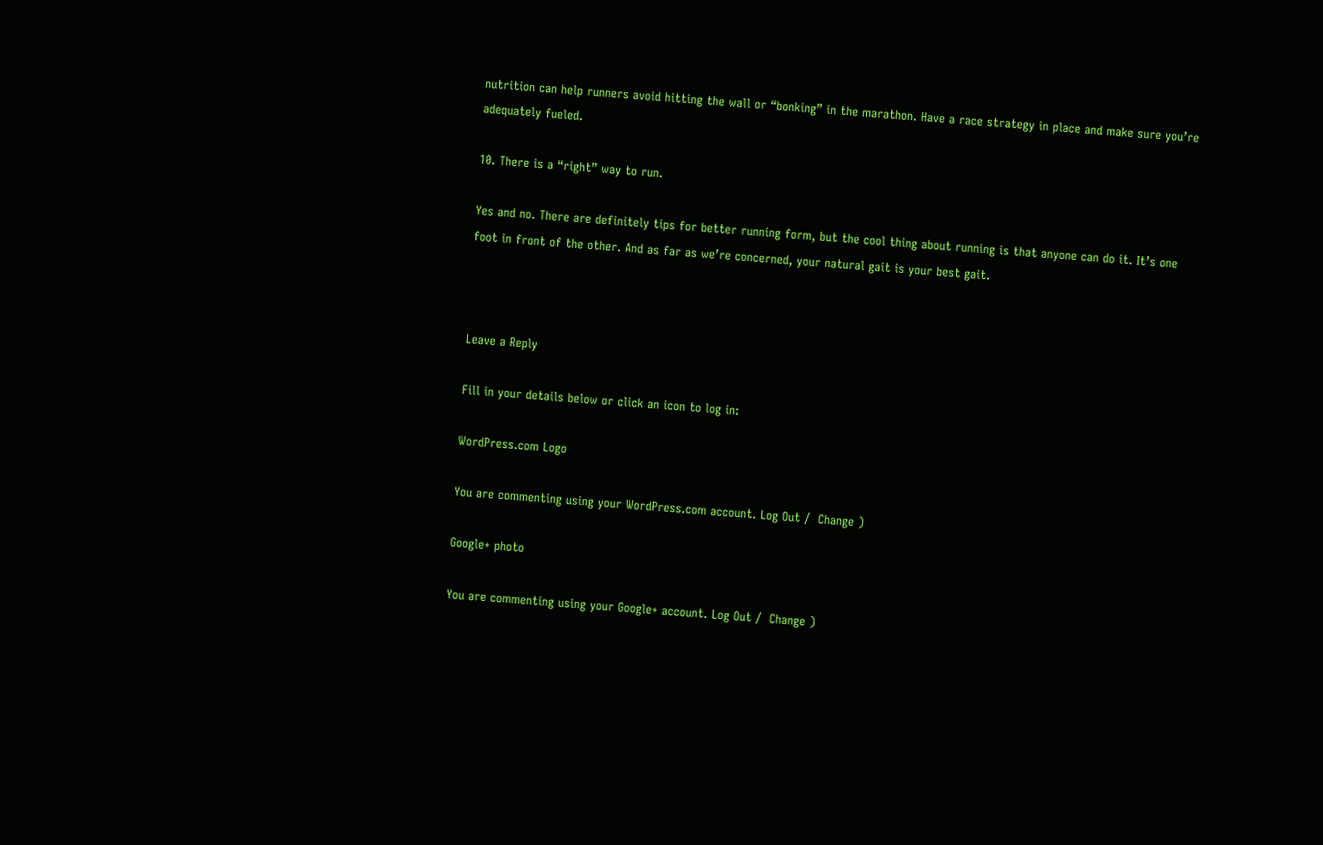nutrition can help runners avoid hitting the wall or “bonking” in the marathon. Have a race strategy in place and make sure you’re adequately fueled.

10. There is a “right” way to run.

Yes and no. There are definitely tips for better running form, but the cool thing about running is that anyone can do it. It’s one foot in front of the other. And as far as we’re concerned, your natural gait is your best gait.



Leave a Reply

Fill in your details below or click an icon to log in:

WordPress.com Logo

You are commenting using your WordPress.com account. Log Out /  Change )

Google+ photo

You are commenting using your Google+ account. Log Out /  Change )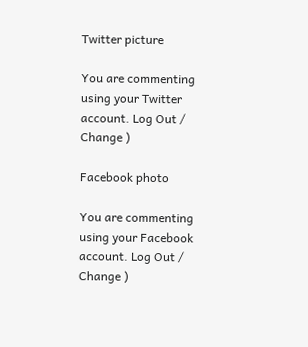Twitter picture

You are commenting using your Twitter account. Log Out /  Change )

Facebook photo

You are commenting using your Facebook account. Log Out /  Change )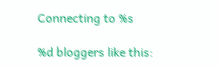Connecting to %s

%d bloggers like this: